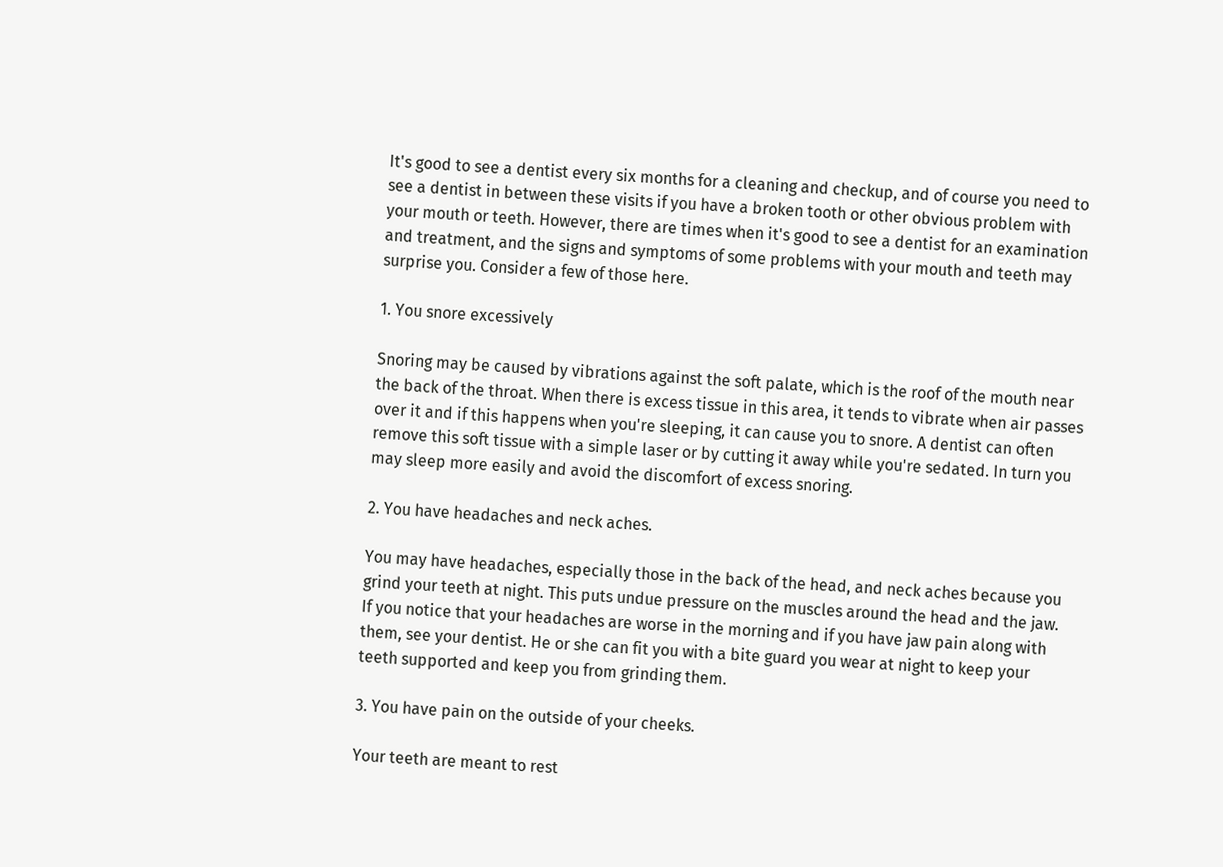It's good to see a dentist every six months for a cleaning and checkup, and of course you need to see a dentist in between these visits if you have a broken tooth or other obvious problem with your mouth or teeth. However, there are times when it's good to see a dentist for an examination and treatment, and the signs and symptoms of some problems with your mouth and teeth may surprise you. Consider a few of those here.

1. You snore excessively

Snoring may be caused by vibrations against the soft palate, which is the roof of the mouth near the back of the throat. When there is excess tissue in this area, it tends to vibrate when air passes over it and if this happens when you're sleeping, it can cause you to snore. A dentist can often remove this soft tissue with a simple laser or by cutting it away while you're sedated. In turn you may sleep more easily and avoid the discomfort of excess snoring.

2. You have headaches and neck aches.

You may have headaches, especially those in the back of the head, and neck aches because you grind your teeth at night. This puts undue pressure on the muscles around the head and the jaw. If you notice that your headaches are worse in the morning and if you have jaw pain along with them, see your dentist. He or she can fit you with a bite guard you wear at night to keep your teeth supported and keep you from grinding them.

3. You have pain on the outside of your cheeks.

Your teeth are meant to rest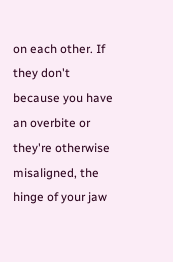on each other. If they don't because you have an overbite or they're otherwise misaligned, the hinge of your jaw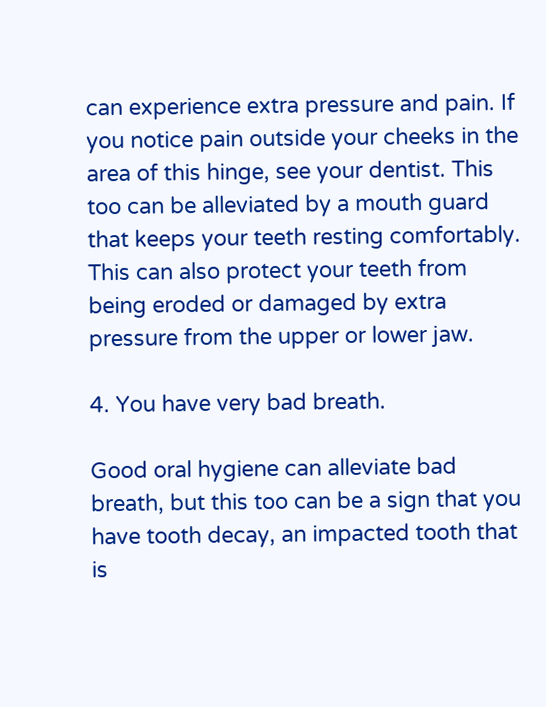can experience extra pressure and pain. If you notice pain outside your cheeks in the area of this hinge, see your dentist. This too can be alleviated by a mouth guard that keeps your teeth resting comfortably. This can also protect your teeth from being eroded or damaged by extra pressure from the upper or lower jaw.

4. You have very bad breath.

Good oral hygiene can alleviate bad breath, but this too can be a sign that you have tooth decay, an impacted tooth that is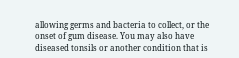allowing germs and bacteria to collect, or the onset of gum disease. You may also have diseased tonsils or another condition that is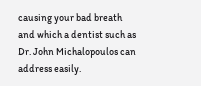causing your bad breath and which a dentist such as Dr. John Michalopoulos can address easily.